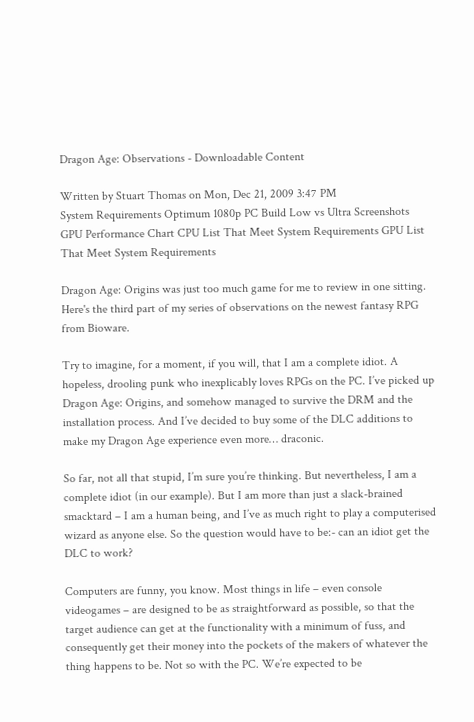Dragon Age: Observations - Downloadable Content

Written by Stuart Thomas on Mon, Dec 21, 2009 3:47 PM
System Requirements Optimum 1080p PC Build Low vs Ultra Screenshots GPU Performance Chart CPU List That Meet System Requirements GPU List That Meet System Requirements

Dragon Age: Origins was just too much game for me to review in one sitting. Here's the third part of my series of observations on the newest fantasy RPG from Bioware.

Try to imagine, for a moment, if you will, that I am a complete idiot. A hopeless, drooling punk who inexplicably loves RPGs on the PC. I’ve picked up Dragon Age: Origins, and somehow managed to survive the DRM and the installation process. And I’ve decided to buy some of the DLC additions to make my Dragon Age experience even more… draconic.

So far, not all that stupid, I’m sure you’re thinking. But nevertheless, I am a complete idiot (in our example). But I am more than just a slack-brained smacktard – I am a human being, and I’ve as much right to play a computerised wizard as anyone else. So the question would have to be:- can an idiot get the DLC to work?

Computers are funny, you know. Most things in life – even console videogames – are designed to be as straightforward as possible, so that the target audience can get at the functionality with a minimum of fuss, and consequently get their money into the pockets of the makers of whatever the thing happens to be. Not so with the PC. We’re expected to be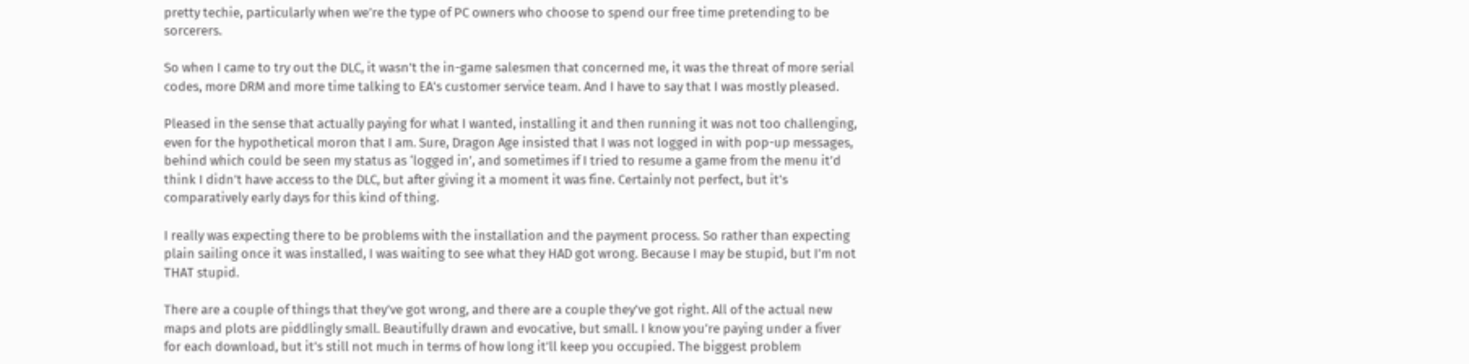pretty techie, particularly when we’re the type of PC owners who choose to spend our free time pretending to be sorcerers.

So when I came to try out the DLC, it wasn’t the in-game salesmen that concerned me, it was the threat of more serial codes, more DRM and more time talking to EA’s customer service team. And I have to say that I was mostly pleased.

Pleased in the sense that actually paying for what I wanted, installing it and then running it was not too challenging, even for the hypothetical moron that I am. Sure, Dragon Age insisted that I was not logged in with pop-up messages, behind which could be seen my status as ‘logged in’, and sometimes if I tried to resume a game from the menu it’d think I didn’t have access to the DLC, but after giving it a moment it was fine. Certainly not perfect, but it’s comparatively early days for this kind of thing.

I really was expecting there to be problems with the installation and the payment process. So rather than expecting plain sailing once it was installed, I was waiting to see what they HAD got wrong. Because I may be stupid, but I’m not THAT stupid.

There are a couple of things that they’ve got wrong, and there are a couple they’ve got right. All of the actual new maps and plots are piddlingly small. Beautifully drawn and evocative, but small. I know you’re paying under a fiver for each download, but it’s still not much in terms of how long it’ll keep you occupied. The biggest problem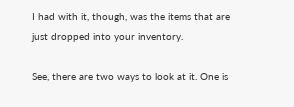I had with it, though, was the items that are just dropped into your inventory.

See, there are two ways to look at it. One is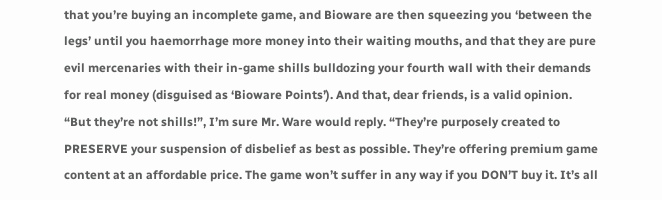that you’re buying an incomplete game, and Bioware are then squeezing you ‘between the legs’ until you haemorrhage more money into their waiting mouths, and that they are pure evil mercenaries with their in-game shills bulldozing your fourth wall with their demands for real money (disguised as ‘Bioware Points’). And that, dear friends, is a valid opinion. “But they’re not shills!”, I’m sure Mr. Ware would reply. “They’re purposely created to PRESERVE your suspension of disbelief as best as possible. They’re offering premium game content at an affordable price. The game won’t suffer in any way if you DON’T buy it. It’s all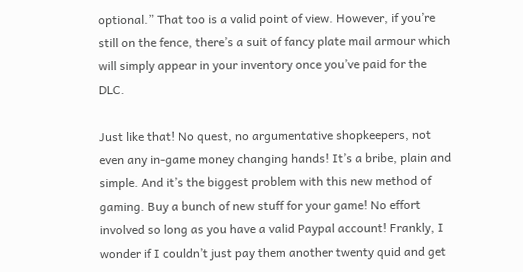optional.” That too is a valid point of view. However, if you’re still on the fence, there’s a suit of fancy plate mail armour which will simply appear in your inventory once you’ve paid for the DLC.

Just like that! No quest, no argumentative shopkeepers, not even any in-game money changing hands! It’s a bribe, plain and simple. And it’s the biggest problem with this new method of gaming. Buy a bunch of new stuff for your game! No effort involved so long as you have a valid Paypal account! Frankly, I wonder if I couldn’t just pay them another twenty quid and get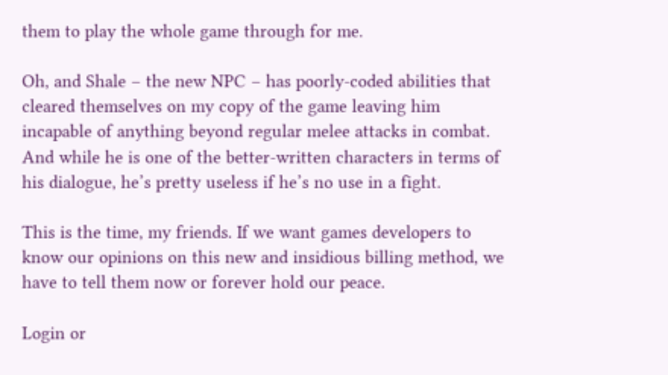them to play the whole game through for me.

Oh, and Shale – the new NPC – has poorly-coded abilities that cleared themselves on my copy of the game leaving him incapable of anything beyond regular melee attacks in combat. And while he is one of the better-written characters in terms of his dialogue, he’s pretty useless if he’s no use in a fight.

This is the time, my friends. If we want games developers to know our opinions on this new and insidious billing method, we have to tell them now or forever hold our peace.

Login or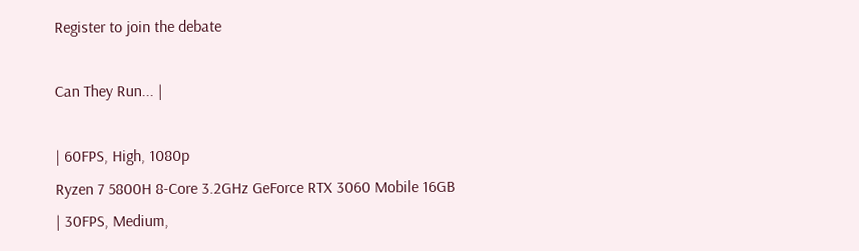Register to join the debate

Can They Run... |

| 60FPS, High, 1080p
Ryzen 7 5800H 8-Core 3.2GHz GeForce RTX 3060 Mobile 16GB
| 30FPS, Medium,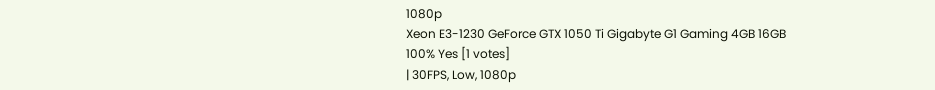1080p
Xeon E3-1230 GeForce GTX 1050 Ti Gigabyte G1 Gaming 4GB 16GB
100% Yes [1 votes]
| 30FPS, Low, 1080p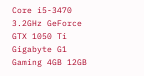Core i5-3470 3.2GHz GeForce GTX 1050 Ti Gigabyte G1 Gaming 4GB 12GB